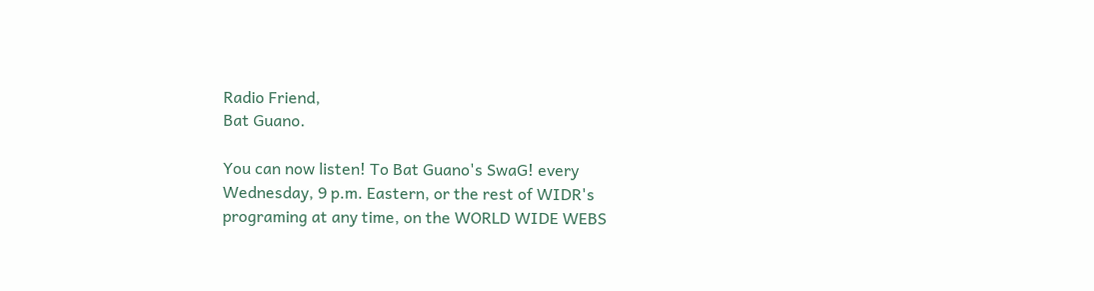Radio Friend,
Bat Guano.

You can now listen! To Bat Guano's SwaG! every Wednesday, 9 p.m. Eastern, or the rest of WIDR's programing at any time, on the WORLD WIDE WEBS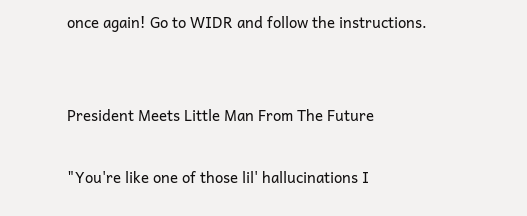once again! Go to WIDR and follow the instructions.


President Meets Little Man From The Future

"You're like one of those lil' hallucinations I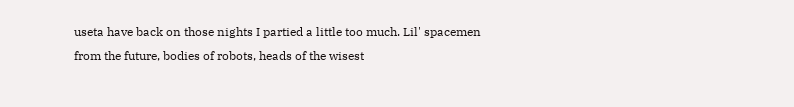useta have back on those nights I partied a little too much. Lil' spacemen from the future, bodies of robots, heads of the wisest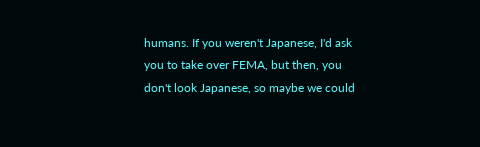humans. If you weren't Japanese, I'd ask you to take over FEMA, but then, you don't look Japanese, so maybe we could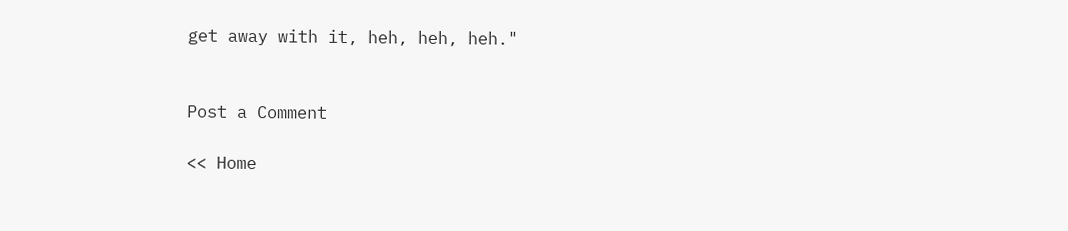get away with it, heh, heh, heh."


Post a Comment

<< Home